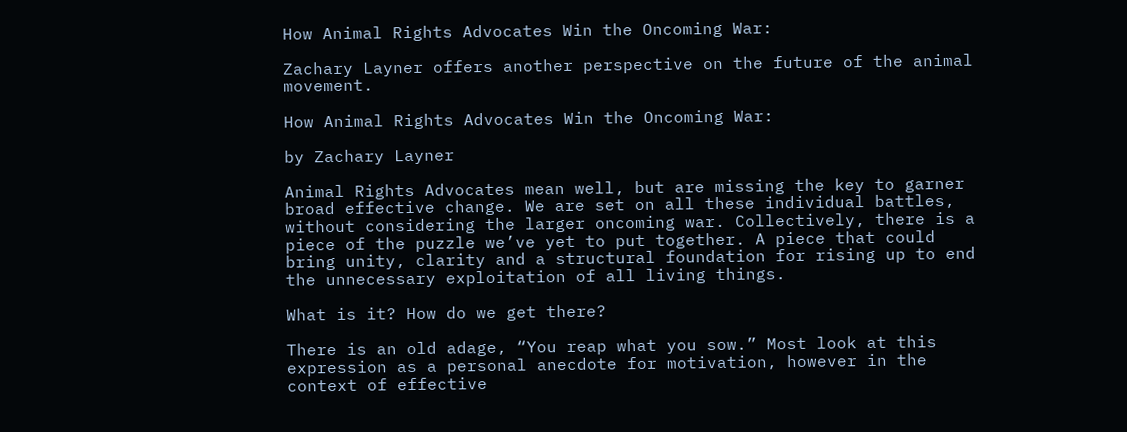How Animal Rights Advocates Win the Oncoming War:

Zachary Layner offers another perspective on the future of the animal movement.

How Animal Rights Advocates Win the Oncoming War:

by Zachary Layner

Animal Rights Advocates mean well, but are missing the key to garner broad effective change. We are set on all these individual battles, without considering the larger oncoming war. Collectively, there is a piece of the puzzle we’ve yet to put together. A piece that could bring unity, clarity and a structural foundation for rising up to end the unnecessary exploitation of all living things.

What is it? How do we get there?

There is an old adage, “You reap what you sow.” Most look at this expression as a personal anecdote for motivation, however in the context of effective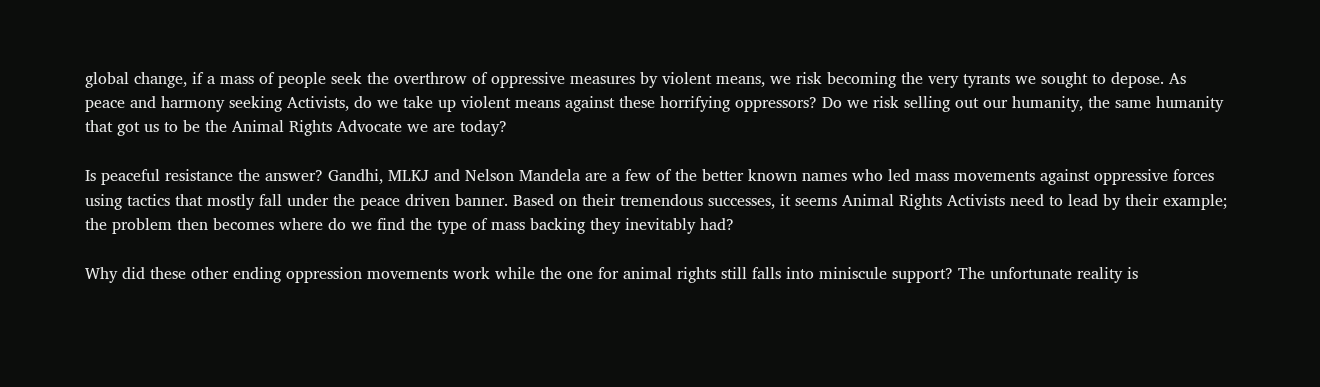global change, if a mass of people seek the overthrow of oppressive measures by violent means, we risk becoming the very tyrants we sought to depose. As peace and harmony seeking Activists, do we take up violent means against these horrifying oppressors? Do we risk selling out our humanity, the same humanity that got us to be the Animal Rights Advocate we are today?

Is peaceful resistance the answer? Gandhi, MLKJ and Nelson Mandela are a few of the better known names who led mass movements against oppressive forces using tactics that mostly fall under the peace driven banner. Based on their tremendous successes, it seems Animal Rights Activists need to lead by their example; the problem then becomes where do we find the type of mass backing they inevitably had?

Why did these other ending oppression movements work while the one for animal rights still falls into miniscule support? The unfortunate reality is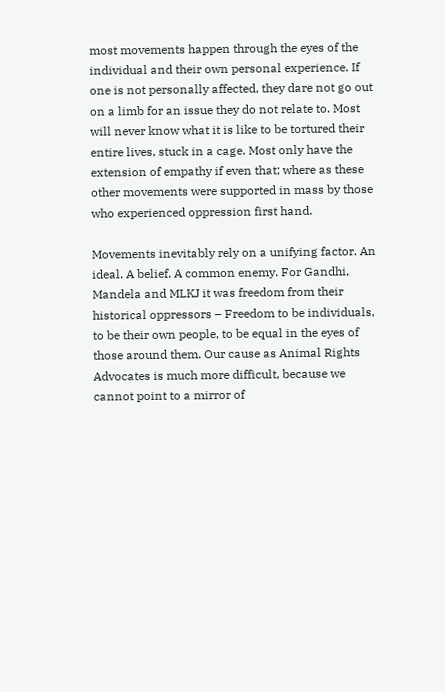most movements happen through the eyes of the individual and their own personal experience. If one is not personally affected, they dare not go out on a limb for an issue they do not relate to. Most will never know what it is like to be tortured their entire lives, stuck in a cage. Most only have the extension of empathy if even that; where as these other movements were supported in mass by those who experienced oppression first hand.

Movements inevitably rely on a unifying factor. An ideal. A belief. A common enemy. For Gandhi, Mandela and MLKJ it was freedom from their historical oppressors – Freedom to be individuals, to be their own people, to be equal in the eyes of those around them. Our cause as Animal Rights Advocates is much more difficult, because we cannot point to a mirror of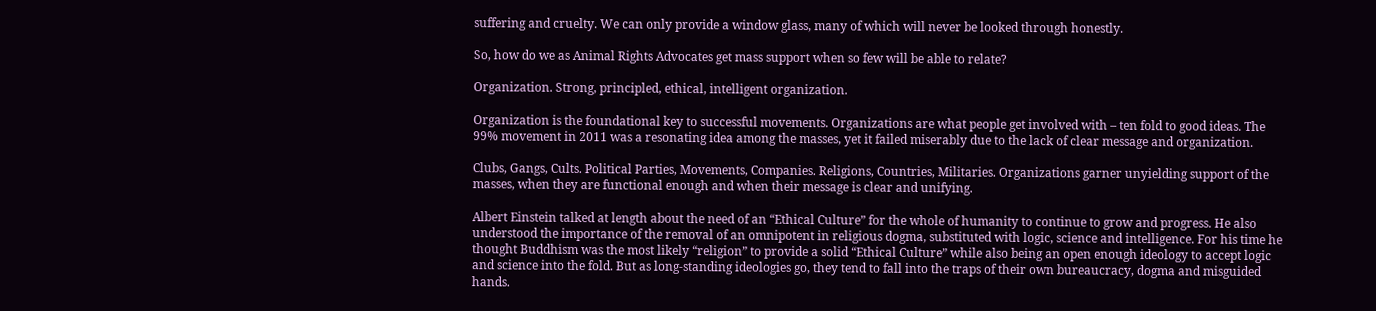suffering and cruelty. We can only provide a window glass, many of which will never be looked through honestly.

So, how do we as Animal Rights Advocates get mass support when so few will be able to relate?

Organization. Strong, principled, ethical, intelligent organization.

Organization is the foundational key to successful movements. Organizations are what people get involved with – ten fold to good ideas. The 99% movement in 2011 was a resonating idea among the masses, yet it failed miserably due to the lack of clear message and organization.

Clubs, Gangs, Cults. Political Parties, Movements, Companies. Religions, Countries, Militaries. Organizations garner unyielding support of the masses, when they are functional enough and when their message is clear and unifying.

Albert Einstein talked at length about the need of an “Ethical Culture” for the whole of humanity to continue to grow and progress. He also understood the importance of the removal of an omnipotent in religious dogma, substituted with logic, science and intelligence. For his time he thought Buddhism was the most likely “religion” to provide a solid “Ethical Culture” while also being an open enough ideology to accept logic and science into the fold. But as long-standing ideologies go, they tend to fall into the traps of their own bureaucracy, dogma and misguided hands.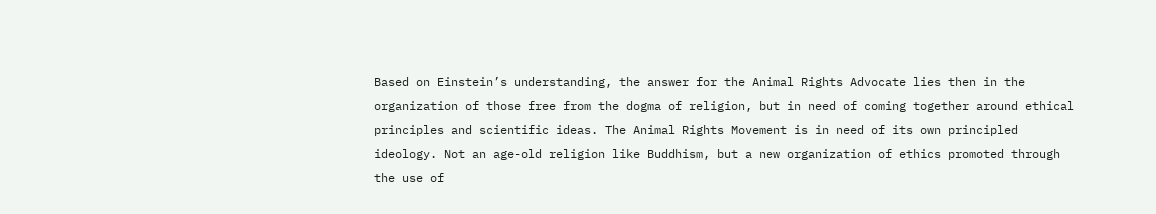Based on Einstein’s understanding, the answer for the Animal Rights Advocate lies then in the organization of those free from the dogma of religion, but in need of coming together around ethical principles and scientific ideas. The Animal Rights Movement is in need of its own principled ideology. Not an age-old religion like Buddhism, but a new organization of ethics promoted through the use of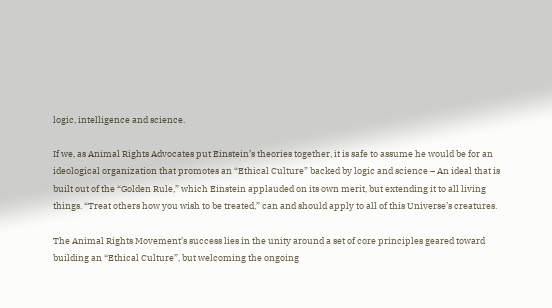logic, intelligence and science.

If we, as Animal Rights Advocates put Einstein’s theories together, it is safe to assume he would be for an ideological organization that promotes an “Ethical Culture” backed by logic and science – An ideal that is built out of the “Golden Rule,” which Einstein applauded on its own merit, but extending it to all living things. “Treat others how you wish to be treated,” can and should apply to all of this Universe’s creatures.

The Animal Rights Movement’s success lies in the unity around a set of core principles geared toward building an “Ethical Culture”, but welcoming the ongoing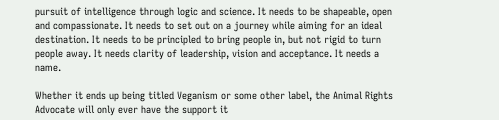pursuit of intelligence through logic and science. It needs to be shapeable, open and compassionate. It needs to set out on a journey while aiming for an ideal destination. It needs to be principled to bring people in, but not rigid to turn people away. It needs clarity of leadership, vision and acceptance. It needs a name.

Whether it ends up being titled Veganism or some other label, the Animal Rights Advocate will only ever have the support it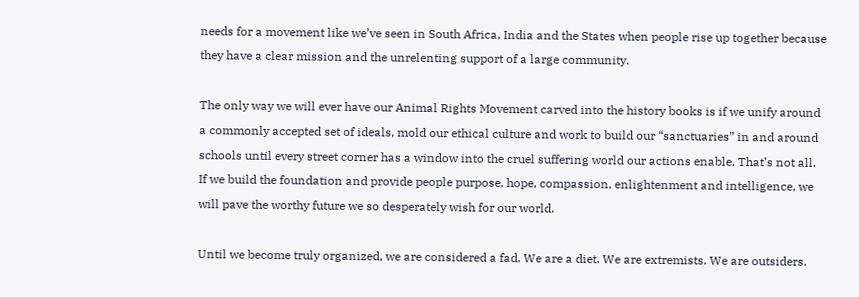needs for a movement like we’ve seen in South Africa, India and the States when people rise up together because they have a clear mission and the unrelenting support of a large community.

The only way we will ever have our Animal Rights Movement carved into the history books is if we unify around a commonly accepted set of ideals, mold our ethical culture and work to build our “sanctuaries” in and around schools until every street corner has a window into the cruel suffering world our actions enable. That’s not all. If we build the foundation and provide people purpose, hope, compassion, enlightenment and intelligence, we will pave the worthy future we so desperately wish for our world.

Until we become truly organized, we are considered a fad. We are a diet. We are extremists. We are outsiders.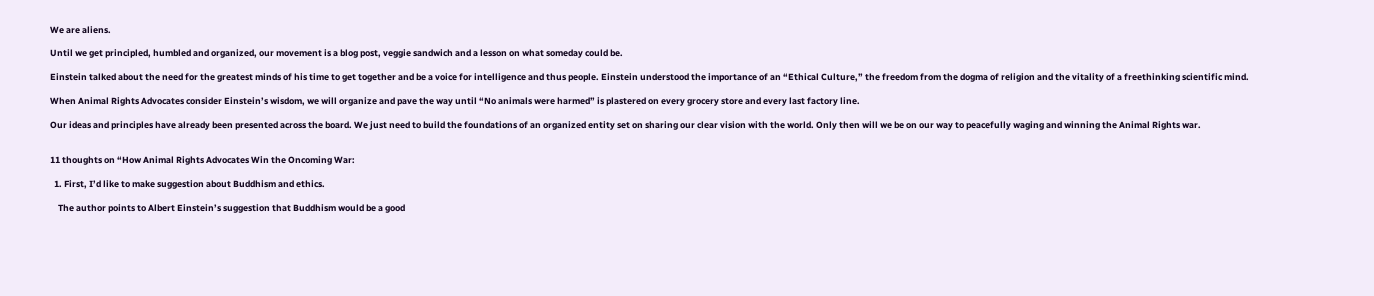We are aliens.

Until we get principled, humbled and organized, our movement is a blog post, veggie sandwich and a lesson on what someday could be.

Einstein talked about the need for the greatest minds of his time to get together and be a voice for intelligence and thus people. Einstein understood the importance of an “Ethical Culture,” the freedom from the dogma of religion and the vitality of a freethinking scientific mind.

When Animal Rights Advocates consider Einstein’s wisdom, we will organize and pave the way until “No animals were harmed” is plastered on every grocery store and every last factory line.

Our ideas and principles have already been presented across the board. We just need to build the foundations of an organized entity set on sharing our clear vision with the world. Only then will we be on our way to peacefully waging and winning the Animal Rights war.


11 thoughts on “How Animal Rights Advocates Win the Oncoming War:

  1. First, I’d like to make suggestion about Buddhism and ethics.

    The author points to Albert Einstein’s suggestion that Buddhism would be a good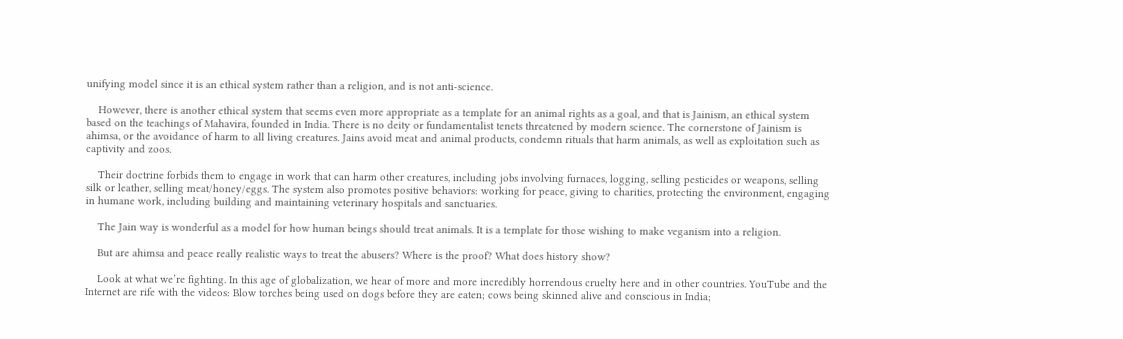unifying model since it is an ethical system rather than a religion, and is not anti-science.

    However, there is another ethical system that seems even more appropriate as a template for an animal rights as a goal, and that is Jainism, an ethical system based on the teachings of Mahavira, founded in India. There is no deity or fundamentalist tenets threatened by modern science. The cornerstone of Jainism is ahimsa, or the avoidance of harm to all living creatures. Jains avoid meat and animal products, condemn rituals that harm animals, as well as exploitation such as captivity and zoos.

    Their doctrine forbids them to engage in work that can harm other creatures, including jobs involving furnaces, logging, selling pesticides or weapons, selling silk or leather, selling meat/honey/eggs. The system also promotes positive behaviors: working for peace, giving to charities, protecting the environment, engaging in humane work, including building and maintaining veterinary hospitals and sanctuaries.

    The Jain way is wonderful as a model for how human beings should treat animals. It is a template for those wishing to make veganism into a religion.

    But are ahimsa and peace really realistic ways to treat the abusers? Where is the proof? What does history show?

    Look at what we’re fighting. In this age of globalization, we hear of more and more incredibly horrendous cruelty here and in other countries. YouTube and the Internet are rife with the videos: Blow torches being used on dogs before they are eaten; cows being skinned alive and conscious in India;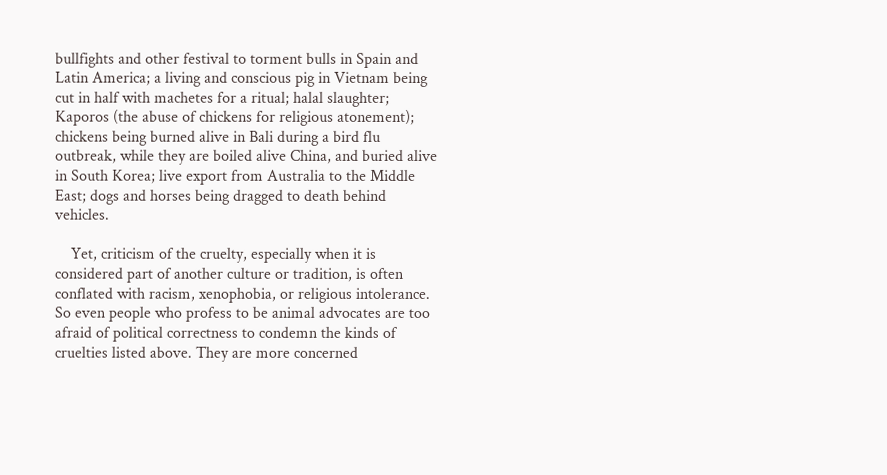bullfights and other festival to torment bulls in Spain and Latin America; a living and conscious pig in Vietnam being cut in half with machetes for a ritual; halal slaughter; Kaporos (the abuse of chickens for religious atonement); chickens being burned alive in Bali during a bird flu outbreak, while they are boiled alive China, and buried alive in South Korea; live export from Australia to the Middle East; dogs and horses being dragged to death behind vehicles.

    Yet, criticism of the cruelty, especially when it is considered part of another culture or tradition, is often conflated with racism, xenophobia, or religious intolerance. So even people who profess to be animal advocates are too afraid of political correctness to condemn the kinds of cruelties listed above. They are more concerned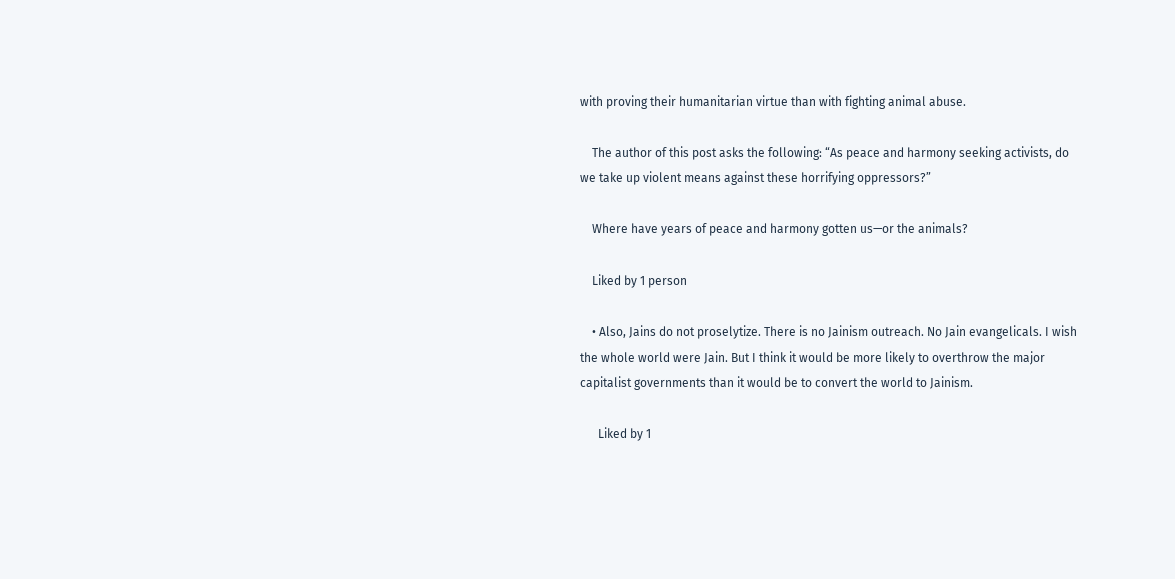with proving their humanitarian virtue than with fighting animal abuse.

    The author of this post asks the following: “As peace and harmony seeking activists, do we take up violent means against these horrifying oppressors?”

    Where have years of peace and harmony gotten us—or the animals?

    Liked by 1 person

    • Also, Jains do not proselytize. There is no Jainism outreach. No Jain evangelicals. I wish the whole world were Jain. But I think it would be more likely to overthrow the major capitalist governments than it would be to convert the world to Jainism.

      Liked by 1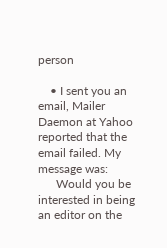person

    • I sent you an email, Mailer Daemon at Yahoo reported that the email failed. My message was:
      Would you be interested in being an editor on the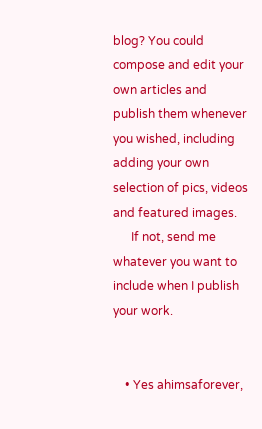blog? You could compose and edit your own articles and publish them whenever you wished, including adding your own selection of pics, videos and featured images.
      If not, send me whatever you want to include when I publish your work.


    • Yes ahimsaforever,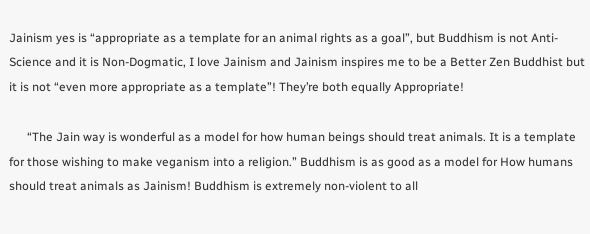Jainism yes is “appropriate as a template for an animal rights as a goal”, but Buddhism is not Anti-Science and it is Non-Dogmatic, I love Jainism and Jainism inspires me to be a Better Zen Buddhist but it is not “even more appropriate as a template”! They’re both equally Appropriate!

      “The Jain way is wonderful as a model for how human beings should treat animals. It is a template for those wishing to make veganism into a religion.” Buddhism is as good as a model for How humans should treat animals as Jainism! Buddhism is extremely non-violent to all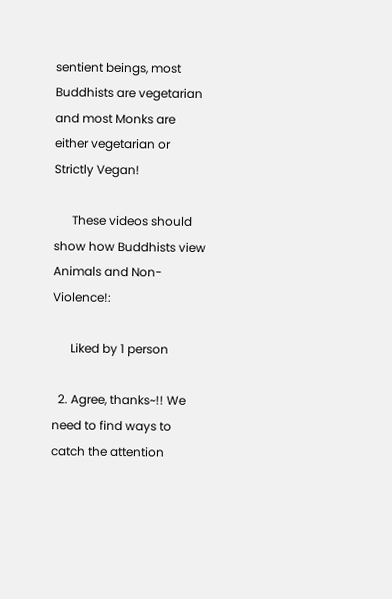sentient beings, most Buddhists are vegetarian and most Monks are either vegetarian or Strictly Vegan!

      These videos should show how Buddhists view Animals and Non-Violence!:

      Liked by 1 person

  2. Agree, thanks~!! We need to find ways to catch the attention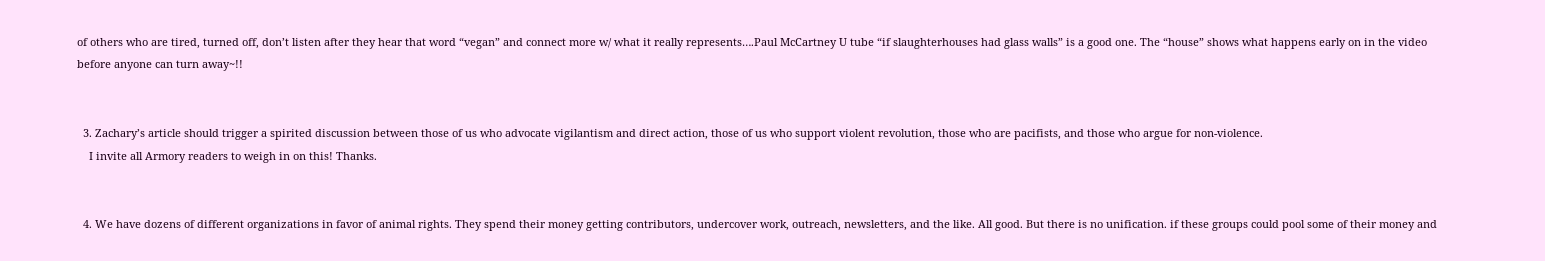of others who are tired, turned off, don’t listen after they hear that word “vegan” and connect more w/ what it really represents….Paul McCartney U tube “if slaughterhouses had glass walls” is a good one. The “house” shows what happens early on in the video before anyone can turn away~!!


  3. Zachary’s article should trigger a spirited discussion between those of us who advocate vigilantism and direct action, those of us who support violent revolution, those who are pacifists, and those who argue for non-violence.
    I invite all Armory readers to weigh in on this! Thanks.


  4. We have dozens of different organizations in favor of animal rights. They spend their money getting contributors, undercover work, outreach, newsletters, and the like. All good. But there is no unification. if these groups could pool some of their money and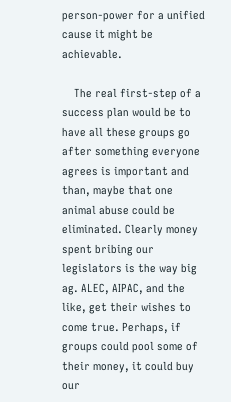person-power for a unified cause it might be achievable.

    The real first-step of a success plan would be to have all these groups go after something everyone agrees is important and than, maybe that one animal abuse could be eliminated. Clearly money spent bribing our legislators is the way big ag. ALEC, AIPAC, and the like, get their wishes to come true. Perhaps, if groups could pool some of their money, it could buy our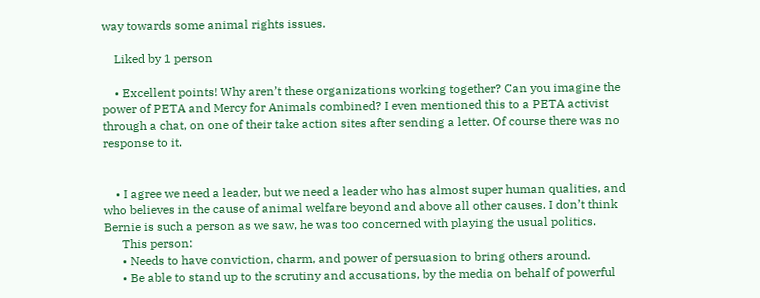way towards some animal rights issues.

    Liked by 1 person

    • Excellent points! Why aren’t these organizations working together? Can you imagine the power of PETA and Mercy for Animals combined? I even mentioned this to a PETA activist through a chat, on one of their take action sites after sending a letter. Of course there was no response to it.


    • I agree we need a leader, but we need a leader who has almost super human qualities, and who believes in the cause of animal welfare beyond and above all other causes. I don’t think Bernie is such a person as we saw, he was too concerned with playing the usual politics.
      This person:
      • Needs to have conviction, charm, and power of persuasion to bring others around.
      • Be able to stand up to the scrutiny and accusations, by the media on behalf of powerful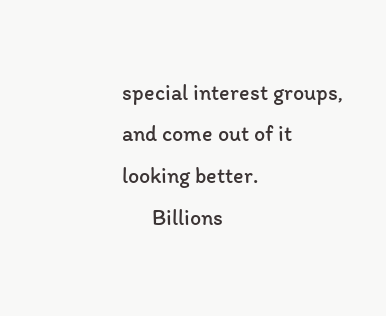special interest groups, and come out of it looking better.
      Billions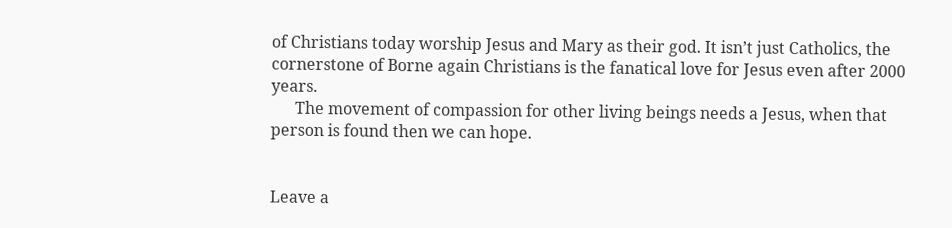of Christians today worship Jesus and Mary as their god. It isn’t just Catholics, the cornerstone of Borne again Christians is the fanatical love for Jesus even after 2000 years.
      The movement of compassion for other living beings needs a Jesus, when that person is found then we can hope.


Leave a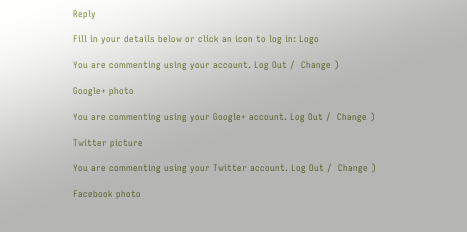Reply

Fill in your details below or click an icon to log in: Logo

You are commenting using your account. Log Out /  Change )

Google+ photo

You are commenting using your Google+ account. Log Out /  Change )

Twitter picture

You are commenting using your Twitter account. Log Out /  Change )

Facebook photo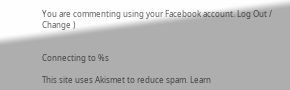You are commenting using your Facebook account. Log Out /  Change )


Connecting to %s

This site uses Akismet to reduce spam. Learn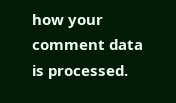how your comment data is processed.